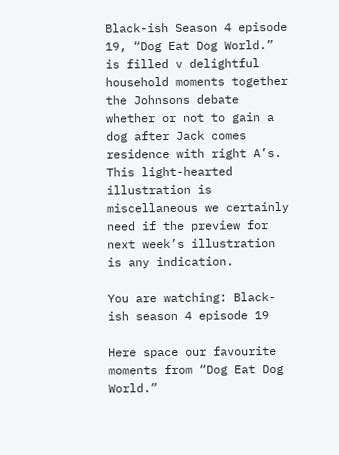Black-ish Season 4 episode 19, “Dog Eat Dog World.” is filled v delightful household moments together the Johnsons debate whether or not to gain a dog after Jack comes residence with right A’s. This light-hearted illustration is miscellaneous we certainly need if the preview for next week’s illustration is any indication.

You are watching: Black-ish season 4 episode 19

Here space our favourite moments from “Dog Eat Dog World.”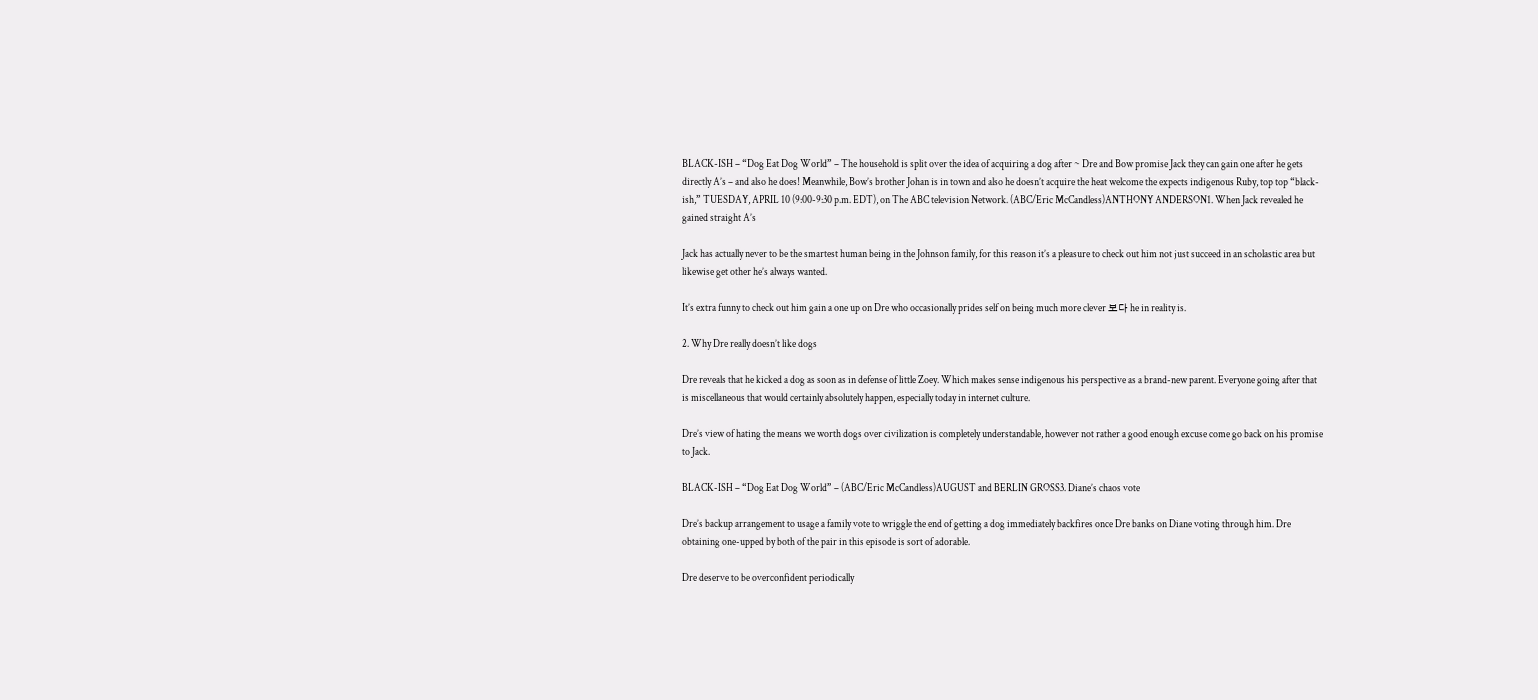BLACK-ISH – “Dog Eat Dog World” – The household is split over the idea of acquiring a dog after ~ Dre and Bow promise Jack they can gain one after he gets directly A’s – and also he does! Meanwhile, Bow’s brother Johan is in town and also he doesn’t acquire the heat welcome the expects indigenous Ruby, top top “black-ish,” TUESDAY, APRIL 10 (9:00-9:30 p.m. EDT), on The ABC television Network. (ABC/Eric McCandless)ANTHONY ANDERSON1. When Jack revealed he gained straight A’s

Jack has actually never to be the smartest human being in the Johnson family, for this reason it’s a pleasure to check out him not just succeed in an scholastic area but likewise get other he’s always wanted.

It’s extra funny to check out him gain a one up on Dre who occasionally prides self on being much more clever 보다 he in reality is.

2. Why Dre really doesn’t like dogs

Dre reveals that he kicked a dog as soon as in defense of little Zoey. Which makes sense indigenous his perspective as a brand-new parent. Everyone going after that is miscellaneous that would certainly absolutely happen, especially today in internet culture.

Dre’s view of hating the means we worth dogs over civilization is completely understandable, however not rather a good enough excuse come go back on his promise to Jack.

BLACK-ISH – “Dog Eat Dog World” – (ABC/Eric McCandless)AUGUST and BERLIN GROSS3. Diane’s chaos vote

Dre’s backup arrangement to usage a family vote to wriggle the end of getting a dog immediately backfires once Dre banks on Diane voting through him. Dre obtaining one-upped by both of the pair in this episode is sort of adorable.

Dre deserve to be overconfident periodically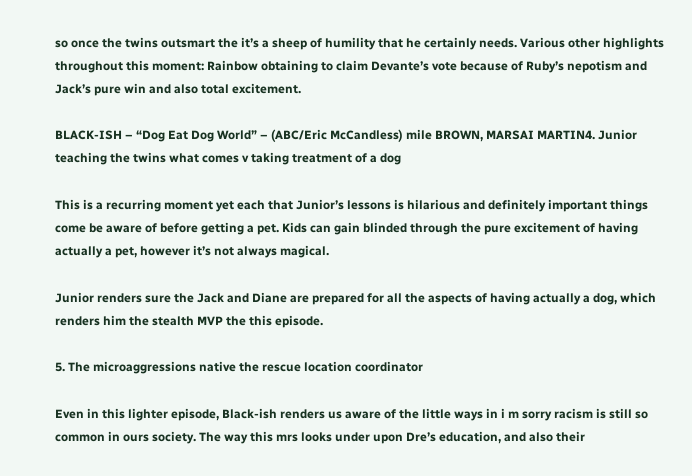so once the twins outsmart the it’s a sheep of humility that he certainly needs. Various other highlights throughout this moment: Rainbow obtaining to claim Devante’s vote because of Ruby’s nepotism and Jack’s pure win and also total excitement.

BLACK-ISH – “Dog Eat Dog World” – (ABC/Eric McCandless) mile BROWN, MARSAI MARTIN4. Junior teaching the twins what comes v taking treatment of a dog

This is a recurring moment yet each that Junior’s lessons is hilarious and definitely important things come be aware of before getting a pet. Kids can gain blinded through the pure excitement of having actually a pet, however it’s not always magical.

Junior renders sure the Jack and Diane are prepared for all the aspects of having actually a dog, which renders him the stealth MVP the this episode.

5. The microaggressions native the rescue location coordinator

Even in this lighter episode, Black-ish renders us aware of the little ways in i m sorry racism is still so common in ours society. The way this mrs looks under upon Dre’s education, and also their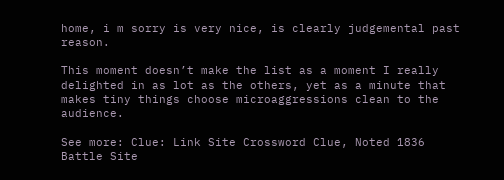home, i m sorry is very nice, is clearly judgemental past reason.

This moment doesn’t make the list as a moment I really delighted in as lot as the others, yet as a minute that makes tiny things choose microaggressions clean to the audience.

See more: Clue: Link Site Crossword Clue, Noted 1836 Battle Site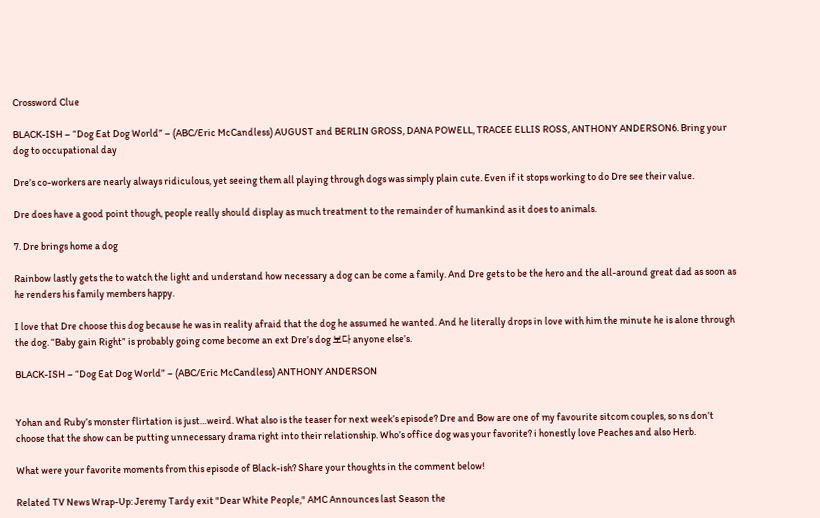Crossword Clue

BLACK-ISH – “Dog Eat Dog World” – (ABC/Eric McCandless) AUGUST and BERLIN GROSS, DANA POWELL, TRACEE ELLIS ROSS, ANTHONY ANDERSON6. Bring your dog to occupational day

Dre’s co-workers are nearly always ridiculous, yet seeing them all playing through dogs was simply plain cute. Even if it stops working to do Dre see their value.

Dre does have a good point though, people really should display as much treatment to the remainder of humankind as it does to animals.

7. Dre brings home a dog

Rainbow lastly gets the to watch the light and understand how necessary a dog can be come a family. And Dre gets to be the hero and the all-around great dad as soon as he renders his family members happy.

I love that Dre choose this dog because he was in reality afraid that the dog he assumed he wanted. And he literally drops in love with him the minute he is alone through the dog. “Baby gain Right” is probably going come become an ext Dre’s dog 보다 anyone else’s.

BLACK-ISH – “Dog Eat Dog World” – (ABC/Eric McCandless) ANTHONY ANDERSON


Yohan and Ruby’s monster flirtation is just…weird. What also is the teaser for next week’s episode? Dre and Bow are one of my favourite sitcom couples, so ns don’t choose that the show can be putting unnecessary drama right into their relationship. Who’s office dog was your favorite? i honestly love Peaches and also Herb.

What were your favorite moments from this episode of Black-ish? Share your thoughts in the comment below!

Related TV News Wrap-Up: Jeremy Tardy exit "Dear White People," AMC Announces last Season the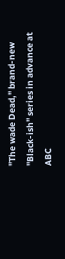"The wade Dead," brand-new "Black-ish" series in advance at ABC